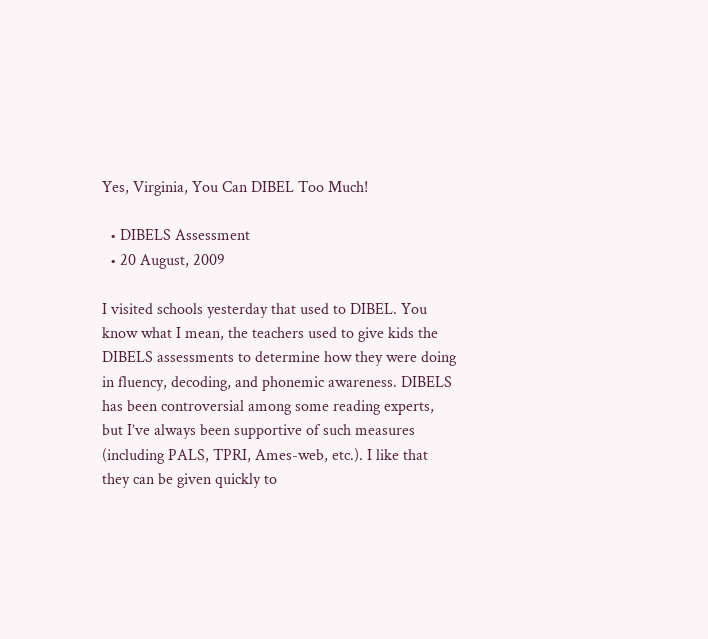Yes, Virginia, You Can DIBEL Too Much!

  • DIBELS Assessment
  • 20 August, 2009

I visited schools yesterday that used to DIBEL. You know what I mean, the teachers used to give kids the DIBELS assessments to determine how they were doing in fluency, decoding, and phonemic awareness. DIBELS has been controversial among some reading experts, but I’ve always been supportive of such measures (including PALS, TPRI, Ames-web, etc.). I like that they can be given quickly to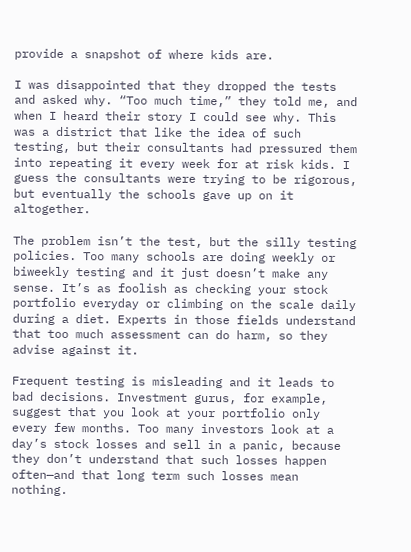provide a snapshot of where kids are.

I was disappointed that they dropped the tests and asked why. “Too much time,” they told me, and when I heard their story I could see why. This was a district that like the idea of such testing, but their consultants had pressured them into repeating it every week for at risk kids. I guess the consultants were trying to be rigorous, but eventually the schools gave up on it altogether.

The problem isn’t the test, but the silly testing policies. Too many schools are doing weekly or biweekly testing and it just doesn’t make any sense. It’s as foolish as checking your stock portfolio everyday or climbing on the scale daily during a diet. Experts in those fields understand that too much assessment can do harm, so they advise against it.

Frequent testing is misleading and it leads to bad decisions. Investment gurus, for example, suggest that you look at your portfolio only every few months. Too many investors look at a day’s stock losses and sell in a panic, because they don’t understand that such losses happen often—and that long term such losses mean nothing.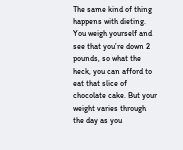The same kind of thing happens with dieting. You weigh yourself and see that you’re down 2 pounds, so what the heck, you can afford to eat that slice of chocolate cake. But your weight varies through the day as you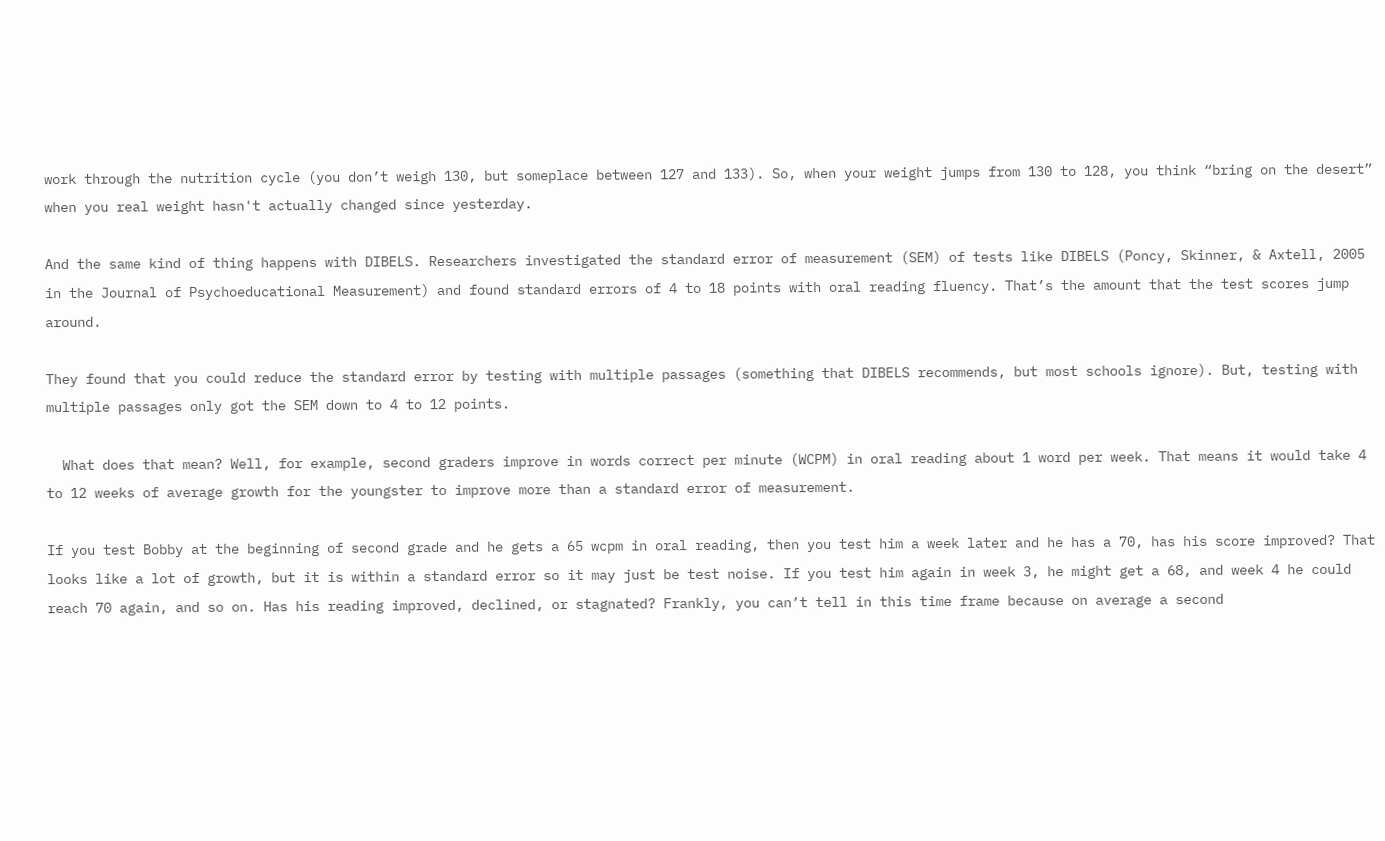work through the nutrition cycle (you don’t weigh 130, but someplace between 127 and 133). So, when your weight jumps from 130 to 128, you think “bring on the desert” when you real weight hasn't actually changed since yesterday.

And the same kind of thing happens with DIBELS. Researchers investigated the standard error of measurement (SEM) of tests like DIBELS (Poncy, Skinner, & Axtell, 2005 in the Journal of Psychoeducational Measurement) and found standard errors of 4 to 18 points with oral reading fluency. That’s the amount that the test scores jump around.

They found that you could reduce the standard error by testing with multiple passages (something that DIBELS recommends, but most schools ignore). But, testing with multiple passages only got the SEM down to 4 to 12 points.

  What does that mean? Well, for example, second graders improve in words correct per minute (WCPM) in oral reading about 1 word per week. That means it would take 4 to 12 weeks of average growth for the youngster to improve more than a standard error of measurement.

If you test Bobby at the beginning of second grade and he gets a 65 wcpm in oral reading, then you test him a week later and he has a 70, has his score improved? That looks like a lot of growth, but it is within a standard error so it may just be test noise. If you test him again in week 3, he might get a 68, and week 4 he could reach 70 again, and so on. Has his reading improved, declined, or stagnated? Frankly, you can’t tell in this time frame because on average a second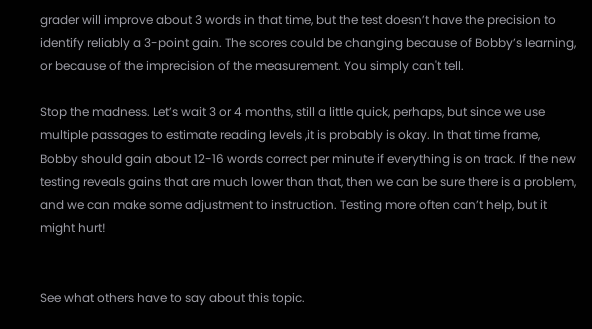grader will improve about 3 words in that time, but the test doesn’t have the precision to identify reliably a 3-point gain. The scores could be changing because of Bobby’s learning, or because of the imprecision of the measurement. You simply can't tell.

Stop the madness. Let’s wait 3 or 4 months, still a little quick, perhaps, but since we use multiple passages to estimate reading levels ,it is probably is okay. In that time frame, Bobby should gain about 12-16 words correct per minute if everything is on track. If the new testing reveals gains that are much lower than that, then we can be sure there is a problem, and we can make some adjustment to instruction. Testing more often can’t help, but it might hurt!


See what others have to say about this topic.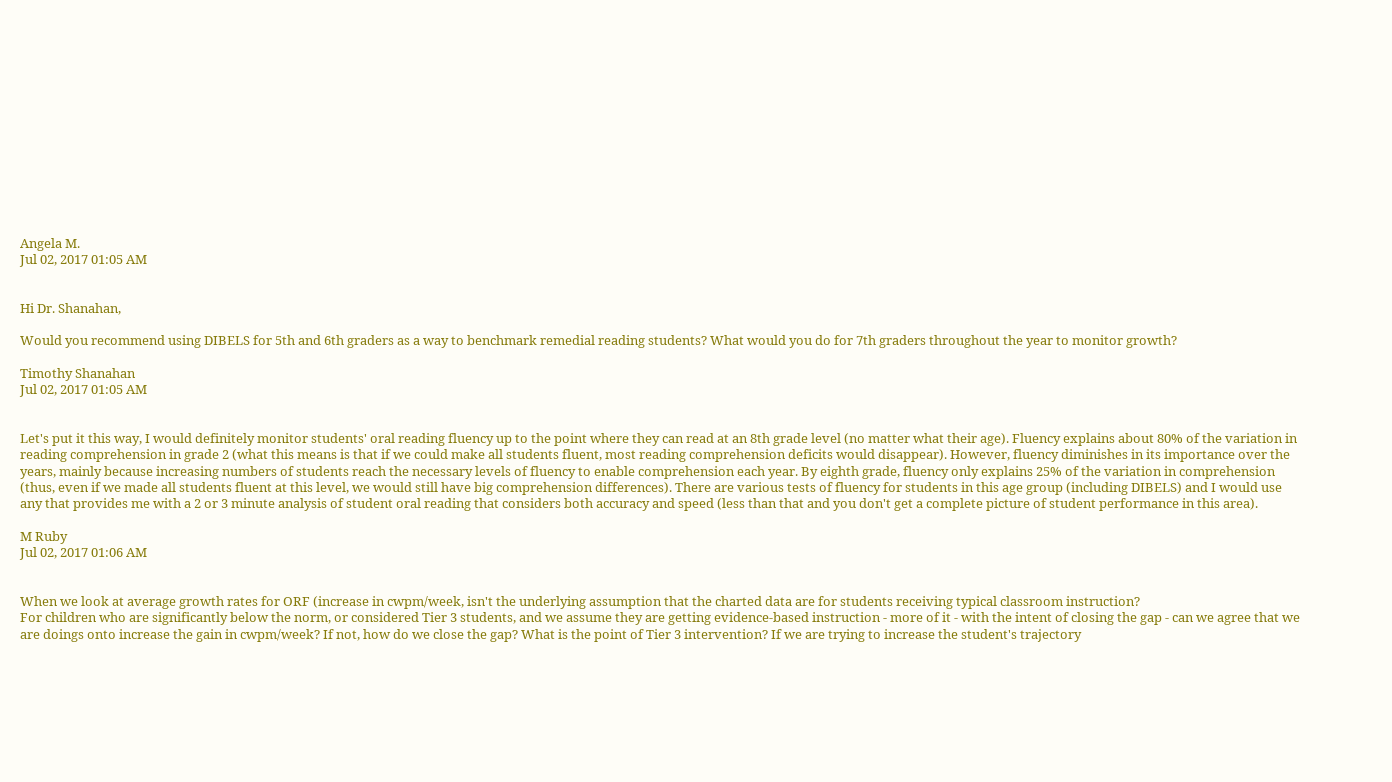Angela M.
Jul 02, 2017 01:05 AM


Hi Dr. Shanahan,

Would you recommend using DIBELS for 5th and 6th graders as a way to benchmark remedial reading students? What would you do for 7th graders throughout the year to monitor growth?

Timothy Shanahan
Jul 02, 2017 01:05 AM


Let's put it this way, I would definitely monitor students' oral reading fluency up to the point where they can read at an 8th grade level (no matter what their age). Fluency explains about 80% of the variation in reading comprehension in grade 2 (what this means is that if we could make all students fluent, most reading comprehension deficits would disappear). However, fluency diminishes in its importance over the years, mainly because increasing numbers of students reach the necessary levels of fluency to enable comprehension each year. By eighth grade, fluency only explains 25% of the variation in comprehension (thus, even if we made all students fluent at this level, we would still have big comprehension differences). There are various tests of fluency for students in this age group (including DIBELS) and I would use any that provides me with a 2 or 3 minute analysis of student oral reading that considers both accuracy and speed (less than that and you don't get a complete picture of student performance in this area).

M Ruby
Jul 02, 2017 01:06 AM


When we look at average growth rates for ORF (increase in cwpm/week, isn't the underlying assumption that the charted data are for students receiving typical classroom instruction?
For children who are significantly below the norm, or considered Tier 3 students, and we assume they are getting evidence-based instruction - more of it - with the intent of closing the gap - can we agree that we are doings onto increase the gain in cwpm/week? If not, how do we close the gap? What is the point of Tier 3 intervention? If we are trying to increase the student's trajectory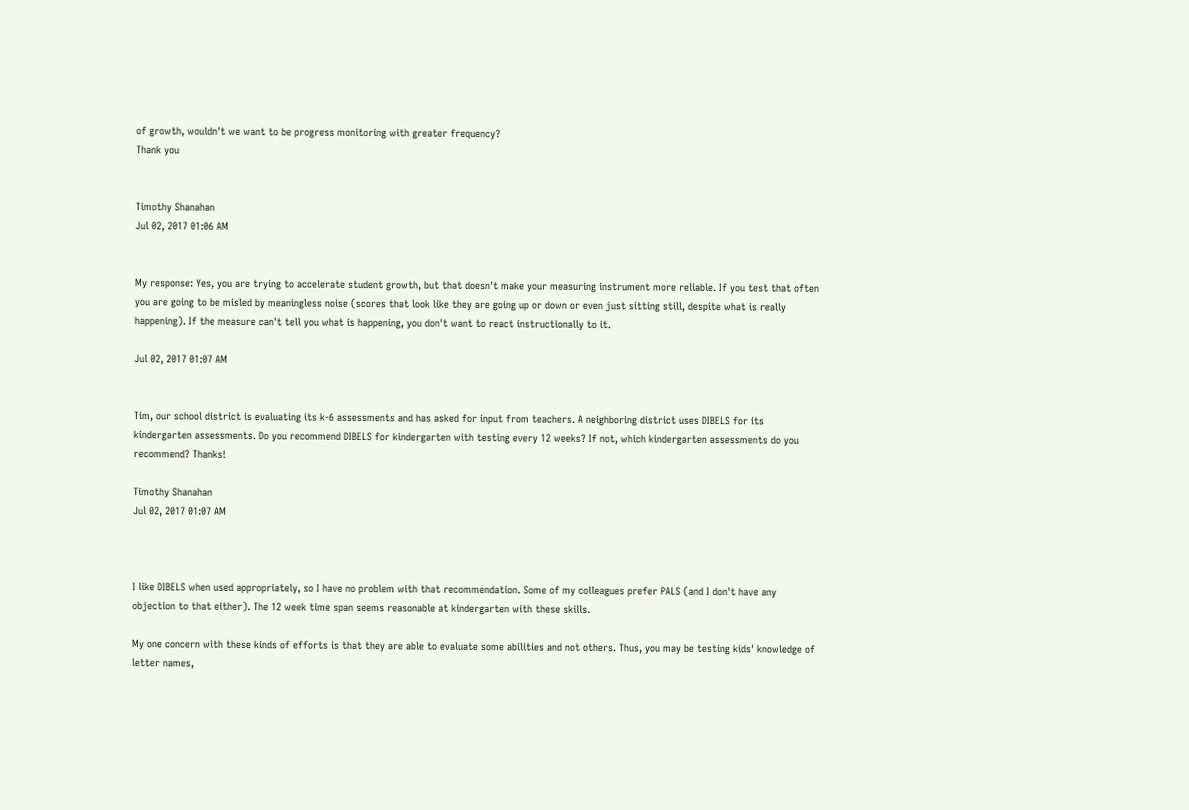of growth, wouldn't we want to be progress monitoring with greater frequency?
Thank you


Timothy Shanahan
Jul 02, 2017 01:06 AM


My response: Yes, you are trying to accelerate student growth, but that doesn't make your measuring instrument more reliable. If you test that often you are going to be misled by meaningless noise (scores that look like they are going up or down or even just sitting still, despite what is really happening). If the measure can't tell you what is happening, you don't want to react instructionally to it.

Jul 02, 2017 01:07 AM


Tim, our school district is evaluating its k-6 assessments and has asked for input from teachers. A neighboring district uses DIBELS for its kindergarten assessments. Do you recommend DIBELS for kindergarten with testing every 12 weeks? If not, which kindergarten assessments do you recommend? Thanks!

Timothy Shanahan
Jul 02, 2017 01:07 AM



I like DIBELS when used appropriately, so I have no problem with that recommendation. Some of my colleagues prefer PALS (and I don't have any objection to that either). The 12 week time span seems reasonable at kindergarten with these skills.

My one concern with these kinds of efforts is that they are able to evaluate some abilities and not others. Thus, you may be testing kids' knowledge of letter names,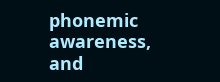phonemic awareness, and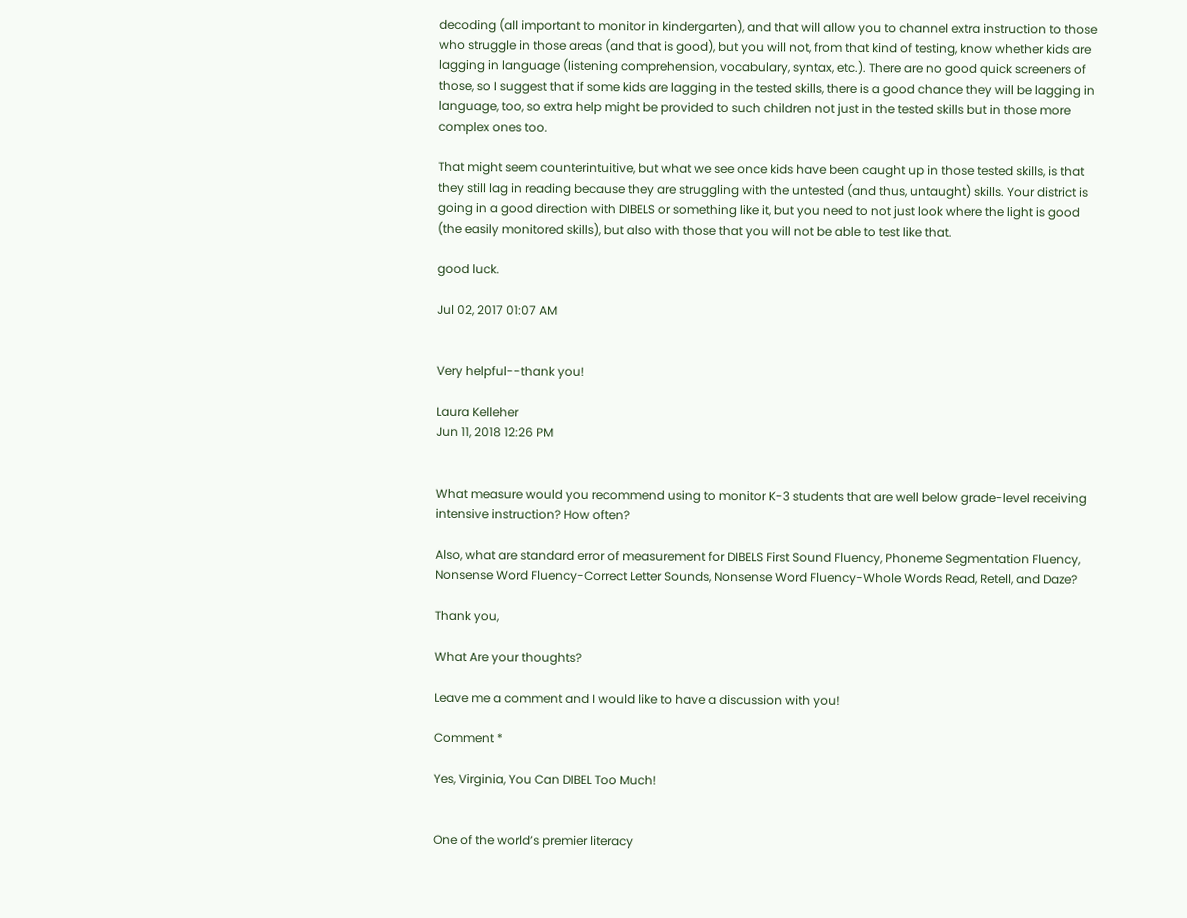decoding (all important to monitor in kindergarten), and that will allow you to channel extra instruction to those who struggle in those areas (and that is good), but you will not, from that kind of testing, know whether kids are lagging in language (listening comprehension, vocabulary, syntax, etc.). There are no good quick screeners of those, so I suggest that if some kids are lagging in the tested skills, there is a good chance they will be lagging in language, too, so extra help might be provided to such children not just in the tested skills but in those more complex ones too.

That might seem counterintuitive, but what we see once kids have been caught up in those tested skills, is that they still lag in reading because they are struggling with the untested (and thus, untaught) skills. Your district is going in a good direction with DIBELS or something like it, but you need to not just look where the light is good (the easily monitored skills), but also with those that you will not be able to test like that.

good luck.

Jul 02, 2017 01:07 AM


Very helpful--thank you!

Laura Kelleher
Jun 11, 2018 12:26 PM


What measure would you recommend using to monitor K-3 students that are well below grade-level receiving intensive instruction? How often?

Also, what are standard error of measurement for DIBELS First Sound Fluency, Phoneme Segmentation Fluency, Nonsense Word Fluency-Correct Letter Sounds, Nonsense Word Fluency-Whole Words Read, Retell, and Daze?

Thank you,

What Are your thoughts?

Leave me a comment and I would like to have a discussion with you!

Comment *

Yes, Virginia, You Can DIBEL Too Much!


One of the world’s premier literacy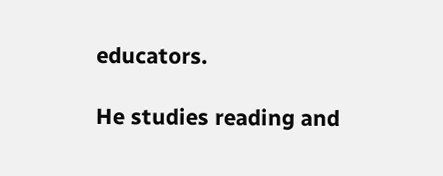educators.

He studies reading and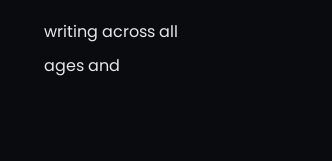writing across all ages and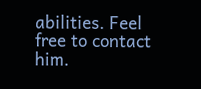abilities. Feel free to contact him.